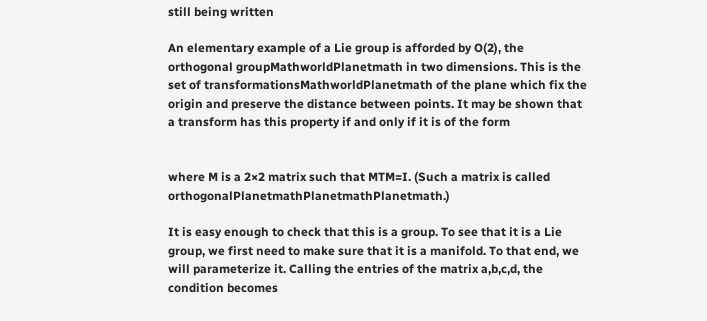still being written

An elementary example of a Lie group is afforded by O(2), the orthogonal groupMathworldPlanetmath in two dimensions. This is the set of transformationsMathworldPlanetmath of the plane which fix the origin and preserve the distance between points. It may be shown that a transform has this property if and only if it is of the form


where M is a 2×2 matrix such that MTM=I. (Such a matrix is called orthogonalPlanetmathPlanetmathPlanetmath.)

It is easy enough to check that this is a group. To see that it is a Lie group, we first need to make sure that it is a manifold. To that end, we will parameterize it. Calling the entries of the matrix a,b,c,d, the condition becomes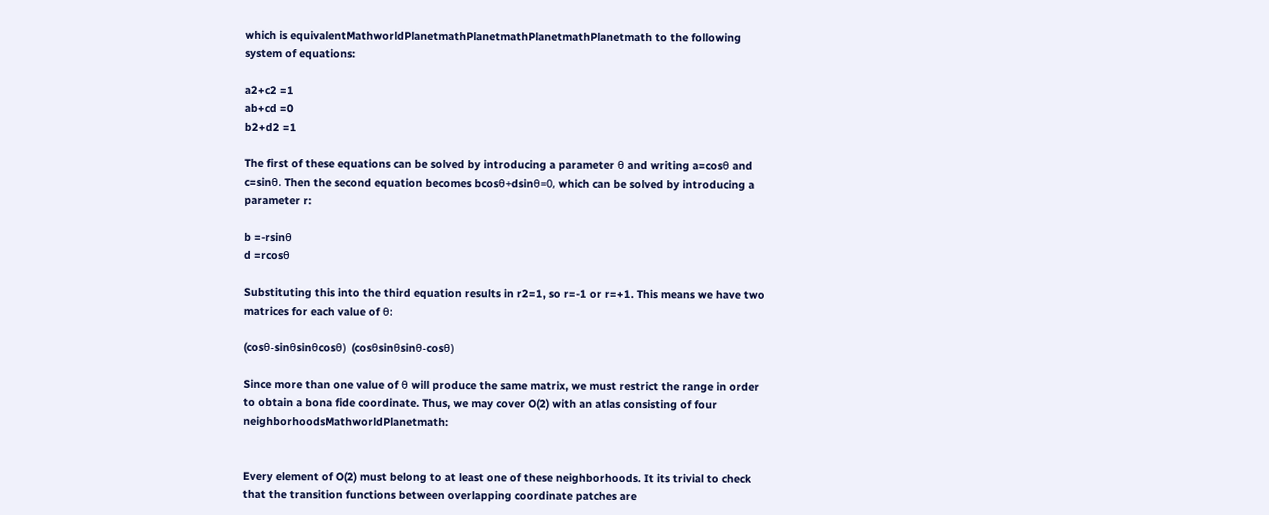which is equivalentMathworldPlanetmathPlanetmathPlanetmathPlanetmath to the following system of equations:

a2+c2 =1
ab+cd =0
b2+d2 =1

The first of these equations can be solved by introducing a parameter θ and writing a=cosθ and c=sinθ. Then the second equation becomes bcosθ+dsinθ=0, which can be solved by introducing a parameter r:

b =-rsinθ
d =rcosθ

Substituting this into the third equation results in r2=1, so r=-1 or r=+1. This means we have two matrices for each value of θ:

(cosθ-sinθsinθcosθ)  (cosθsinθsinθ-cosθ)

Since more than one value of θ will produce the same matrix, we must restrict the range in order to obtain a bona fide coordinate. Thus, we may cover O(2) with an atlas consisting of four neighborhoodsMathworldPlanetmath:


Every element of O(2) must belong to at least one of these neighborhoods. It its trivial to check that the transition functions between overlapping coordinate patches are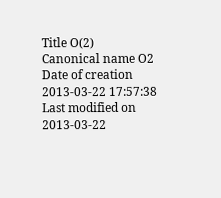Title O(2)
Canonical name O2
Date of creation 2013-03-22 17:57:38
Last modified on 2013-03-22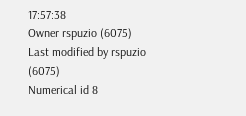17:57:38
Owner rspuzio (6075)
Last modified by rspuzio (6075)
Numerical id 8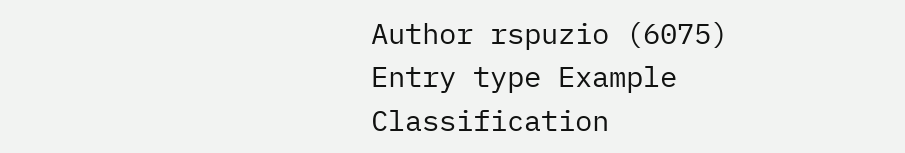Author rspuzio (6075)
Entry type Example
Classification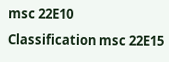msc 22E10
Classification msc 22E15